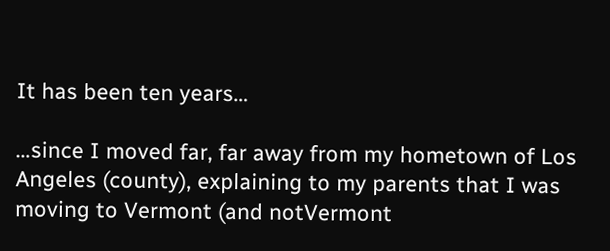It has been ten years…

…since I moved far, far away from my hometown of Los Angeles (county), explaining to my parents that I was moving to Vermont (and notVermont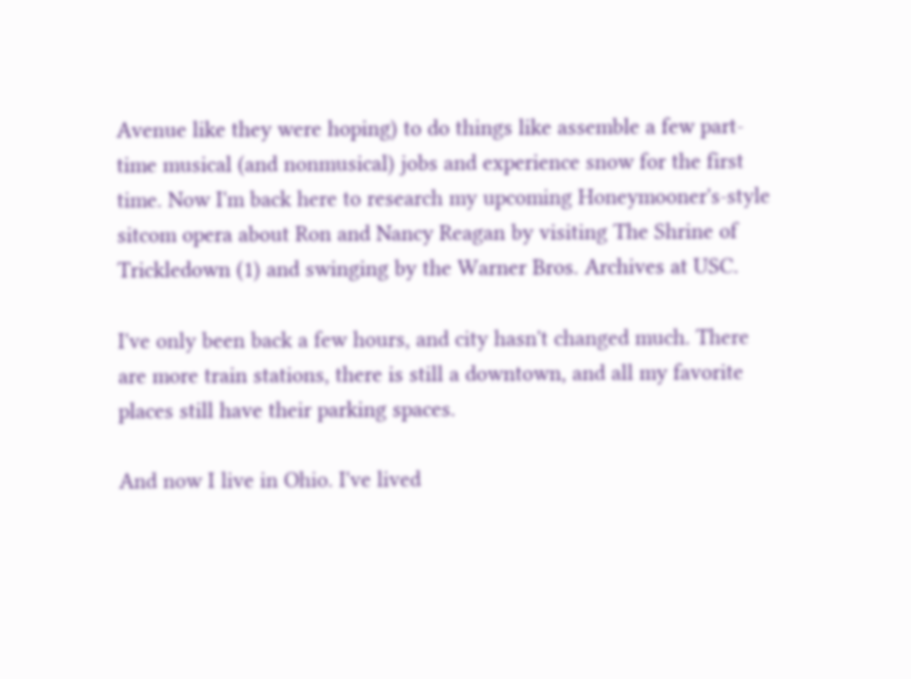Avenue like they were hoping) to do things like assemble a few part-time musical (and nonmusical) jobs and experience snow for the first time. Now I'm back here to research my upcoming Honeymooner's-style sitcom opera about Ron and Nancy Reagan by visiting The Shrine of Trickledown (1) and swinging by the Warner Bros. Archives at USC.

I've only been back a few hours, and city hasn't changed much. There are more train stations, there is still a downtown, and all my favorite places still have their parking spaces.

And now I live in Ohio. I've lived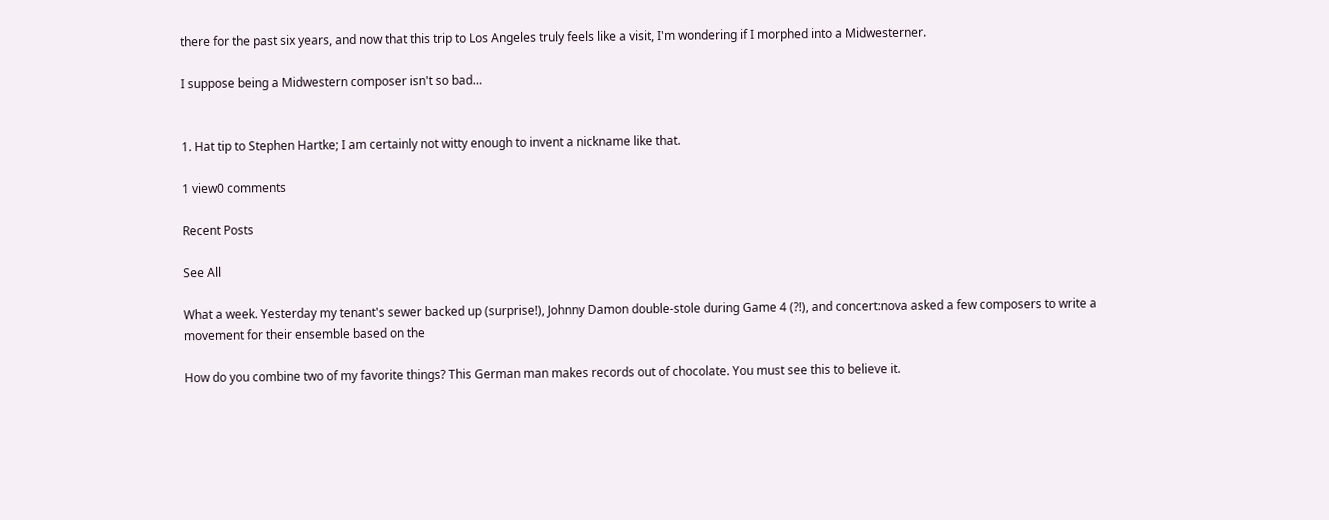there for the past six years, and now that this trip to Los Angeles truly feels like a visit, I'm wondering if I morphed into a Midwesterner.

I suppose being a Midwestern composer isn't so bad…


1. Hat tip to Stephen Hartke; I am certainly not witty enough to invent a nickname like that.

1 view0 comments

Recent Posts

See All

What a week. Yesterday my tenant's sewer backed up (surprise!), Johnny Damon double-stole during Game 4 (?!), and concert:nova asked a few composers to write a movement for their ensemble based on the

How do you combine two of my favorite things? This German man makes records out of chocolate. You must see this to believe it.